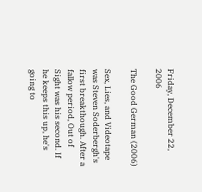Friday, December 22, 2006

The Good German (2006)

Sex, Lies, and Videotape was Steven Soderbergh's first breakthough. After a fallow period, Out of Sight was his second. If he keeps this up, he's going to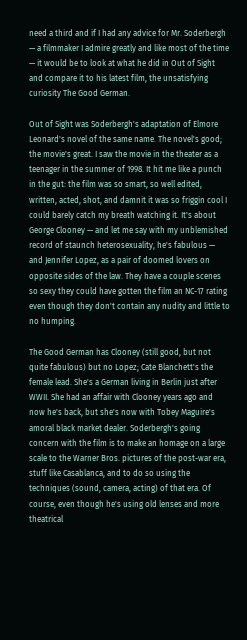need a third and if I had any advice for Mr. Soderbergh — a filmmaker I admire greatly and like most of the time — it would be to look at what he did in Out of Sight and compare it to his latest film, the unsatisfying curiosity The Good German.

Out of Sight was Soderbergh's adaptation of Elmore Leonard's novel of the same name. The novel's good; the movie's great. I saw the movie in the theater as a teenager in the summer of 1998. It hit me like a punch in the gut: the film was so smart, so well edited, written, acted, shot, and damnit it was so friggin cool I could barely catch my breath watching it. It's about George Clooney — and let me say with my unblemished record of staunch heterosexuality, he's fabulous — and Jennifer Lopez, as a pair of doomed lovers on opposite sides of the law. They have a couple scenes so sexy they could have gotten the film an NC-17 rating even though they don't contain any nudity and little to no humping.

The Good German has Clooney (still good, but not quite fabulous) but no Lopez; Cate Blanchett's the female lead. She's a German living in Berlin just after WWII. She had an affair with Clooney years ago and now he's back, but she's now with Tobey Maguire's amoral black market dealer. Soderbergh's going concern with the film is to make an homage on a large scale to the Warner Bros. pictures of the post-war era, stuff like Casablanca, and to do so using the techniques (sound, camera, acting) of that era. Of course, even though he's using old lenses and more theatrical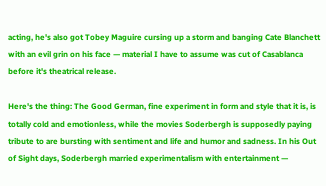acting, he's also got Tobey Maguire cursing up a storm and banging Cate Blanchett with an evil grin on his face — material I have to assume was cut of Casablanca before it's theatrical release.

Here's the thing: The Good German, fine experiment in form and style that it is, is totally cold and emotionless, while the movies Soderbergh is supposedly paying tribute to are bursting with sentiment and life and humor and sadness. In his Out of Sight days, Soderbergh married experimentalism with entertainment —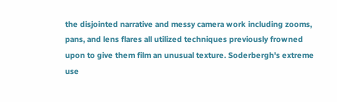the disjointed narrative and messy camera work including zooms, pans, and lens flares all utilized techniques previously frowned upon to give them film an unusual texture. Soderbergh's extreme use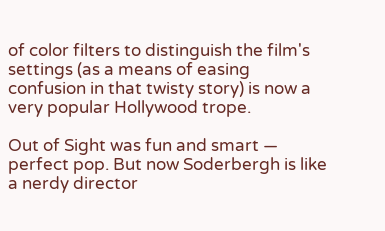of color filters to distinguish the film's settings (as a means of easing confusion in that twisty story) is now a very popular Hollywood trope.

Out of Sight was fun and smart — perfect pop. But now Soderbergh is like a nerdy director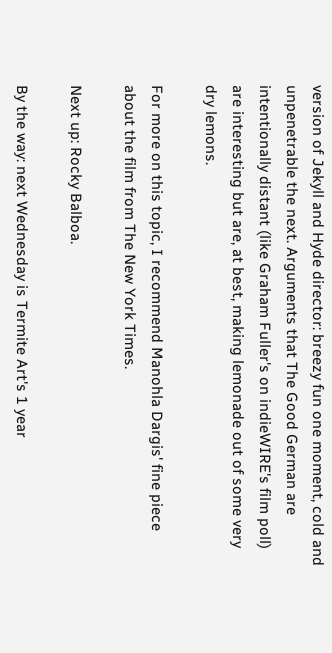version of Jekyll and Hyde director: breezy fun one moment, cold and unpenetrable the next. Arguments that The Good German are intentionally distant (like Graham Fuller's on indieWIRE's film poll) are interesting but are, at best, making lemonade out of some very dry lemons.

For more on this topic, I recommend Manohla Dargis' fine piece about the film from The New York Times.

Next up: Rocky Balboa.

By the way: next Wednesday is Termite Art's 1 year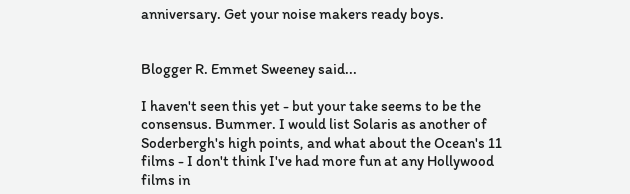anniversary. Get your noise makers ready boys.


Blogger R. Emmet Sweeney said...

I haven't seen this yet - but your take seems to be the consensus. Bummer. I would list Solaris as another of Soderbergh's high points, and what about the Ocean's 11 films - I don't think I've had more fun at any Hollywood films in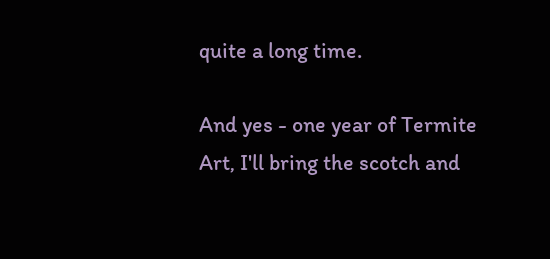quite a long time.

And yes - one year of Termite Art, I'll bring the scotch and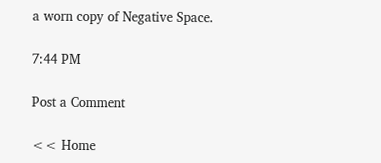a worn copy of Negative Space.

7:44 PM

Post a Comment

<< Home